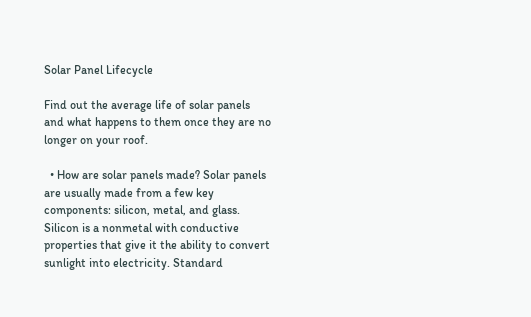Solar Panel Lifecycle

Find out the average life of solar panels and what happens to them once they are no longer on your roof.

  • How are solar panels made? Solar panels are usually made from a few key components: silicon, metal, and glass. Silicon is a nonmetal with conductive properties that give it the ability to convert sunlight into electricity. Standard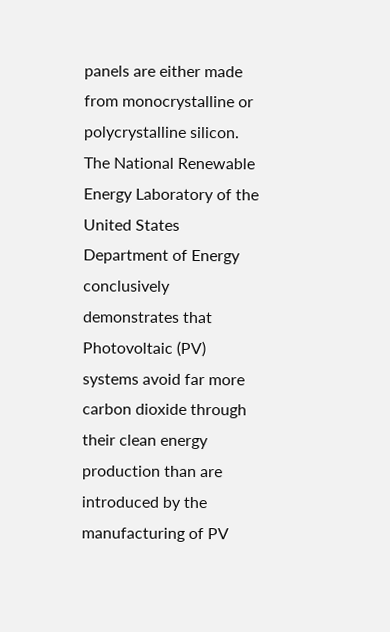panels are either made from monocrystalline or polycrystalline silicon. The National Renewable Energy Laboratory of the United States Department of Energy conclusively demonstrates that Photovoltaic (PV) systems avoid far more carbon dioxide through their clean energy production than are introduced by the manufacturing of PV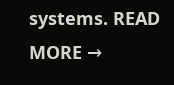systems. READ MORE →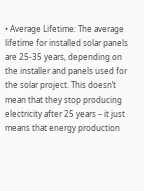• Average Lifetime: The average lifetime for installed solar panels are 25-35 years, depending on the installer and panels used for the solar project. This doesn’t mean that they stop producing electricity after 25 years – it just means that energy production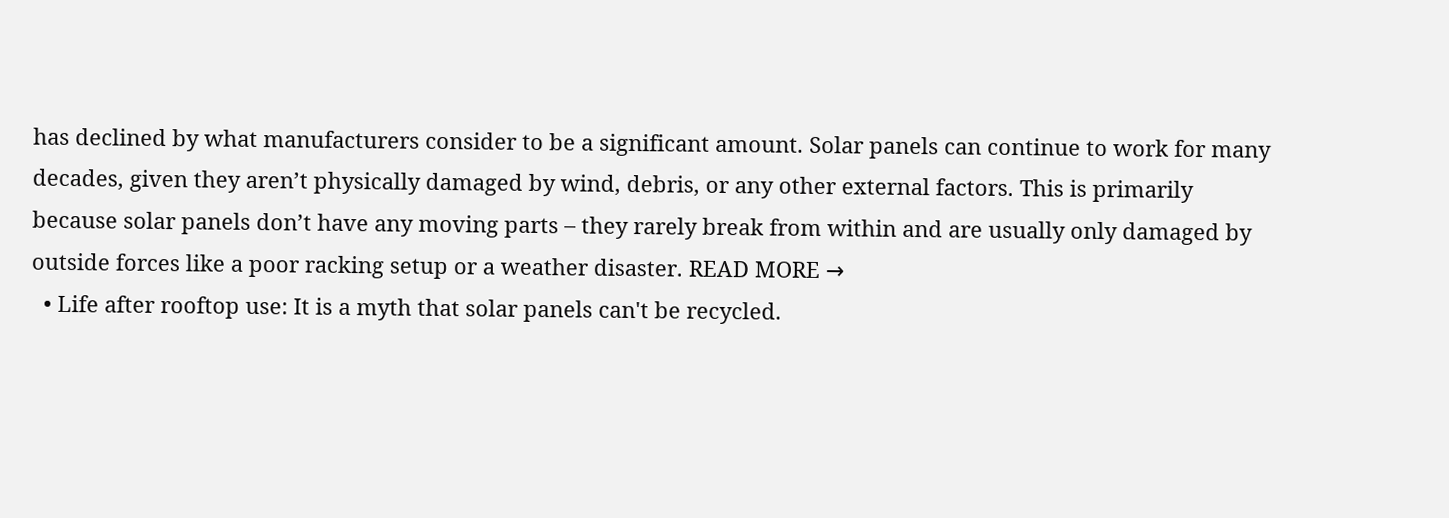has declined by what manufacturers consider to be a significant amount. Solar panels can continue to work for many decades, given they aren’t physically damaged by wind, debris, or any other external factors. This is primarily because solar panels don’t have any moving parts – they rarely break from within and are usually only damaged by outside forces like a poor racking setup or a weather disaster. READ MORE →
  • Life after rooftop use: It is a myth that solar panels can't be recycled.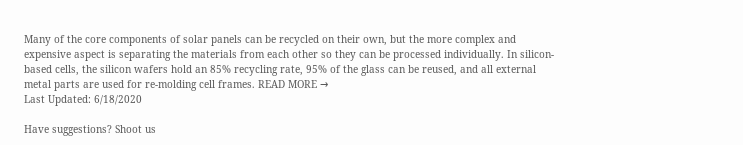Many of the core components of solar panels can be recycled on their own, but the more complex and expensive aspect is separating the materials from each other so they can be processed individually. In silicon-based cells, the silicon wafers hold an 85% recycling rate, 95% of the glass can be reused, and all external metal parts are used for re-molding cell frames. READ MORE →
Last Updated: 6/18/2020

Have suggestions? Shoot us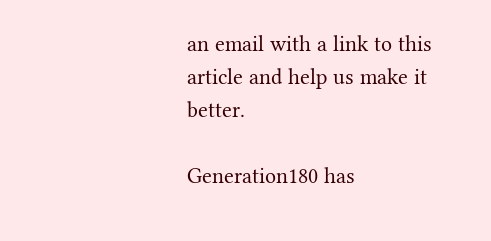an email with a link to this article and help us make it better.

Generation180 has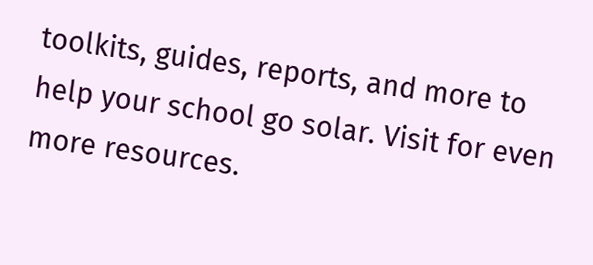toolkits, guides, reports, and more to help your school go solar. Visit for even more resources.